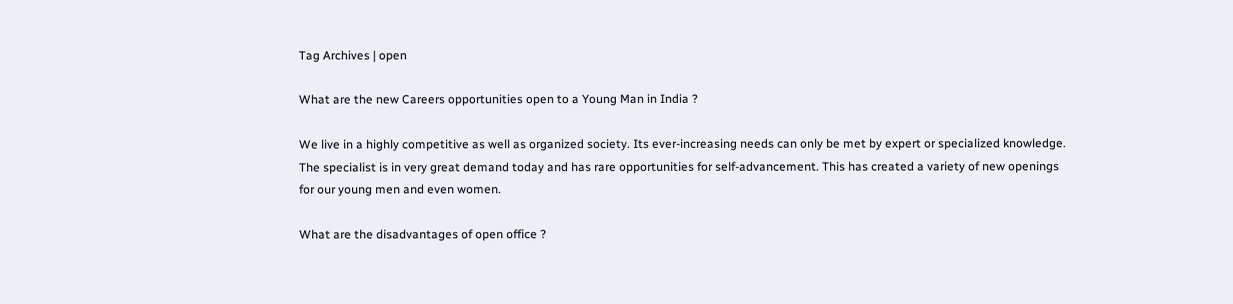Tag Archives | open

What are the new Careers opportunities open to a Young Man in India ?

We live in a highly competitive as well as organized society. Its ever-increasing needs can only be met by expert or specialized knowledge. The specialist is in very great demand today and has rare opportunities for self-advancement. This has created a variety of new openings for our young men and even women.

What are the disadvantages of open office ?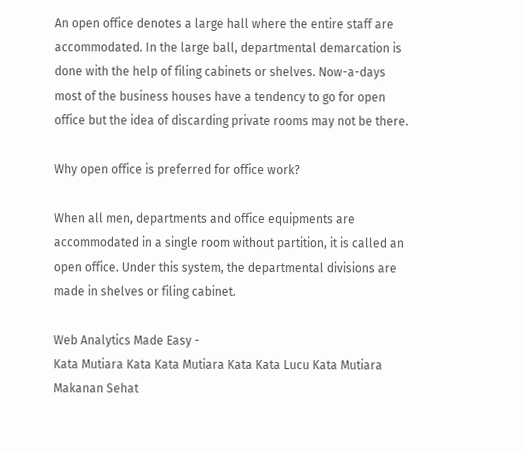An open office denotes a large hall where the entire staff are accommodated. In the large ball, departmental demarcation is done with the help of filing cabinets or shelves. Now-a-days most of the business houses have a tendency to go for open office but the idea of discarding private rooms may not be there.

Why open office is preferred for office work?

When all men, departments and office equipments are accommodated in a single room without partition, it is called an open office. Under this system, the departmental divisions are made in shelves or filing cabinet.

Web Analytics Made Easy -
Kata Mutiara Kata Kata Mutiara Kata Kata Lucu Kata Mutiara Makanan Sehat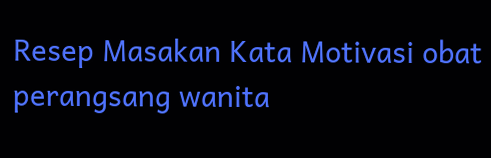Resep Masakan Kata Motivasi obat perangsang wanita